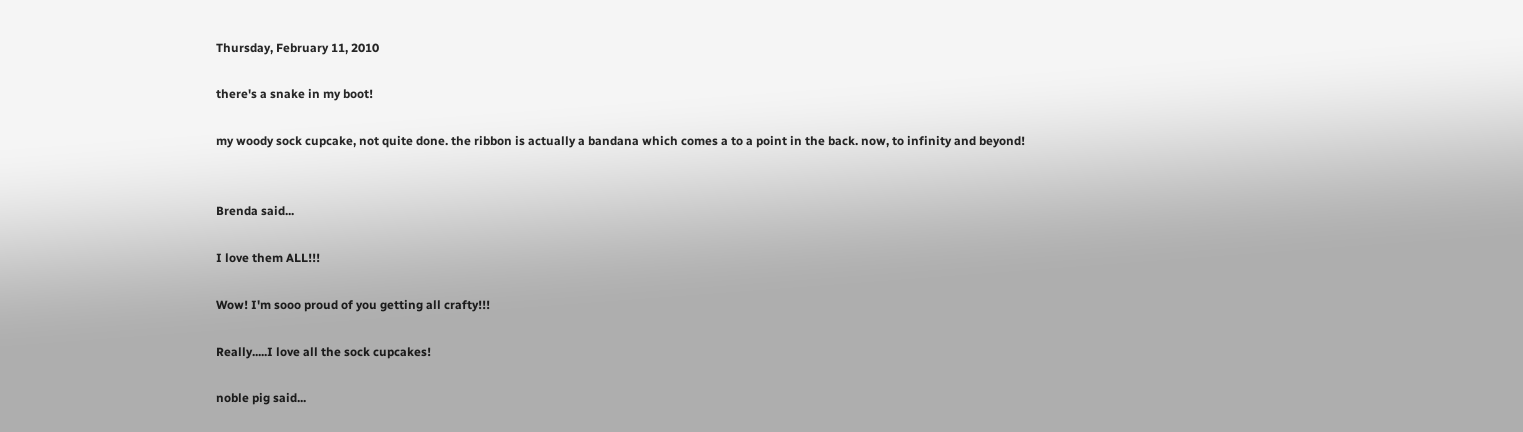Thursday, February 11, 2010

there's a snake in my boot!

my woody sock cupcake, not quite done. the ribbon is actually a bandana which comes a to a point in the back. now, to infinity and beyond!


Brenda said...

I love them ALL!!!

Wow! I'm sooo proud of you getting all crafty!!!

Really.....I love all the sock cupcakes!

noble pig said...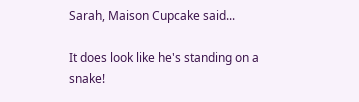Sarah, Maison Cupcake said...

It does look like he's standing on a snake!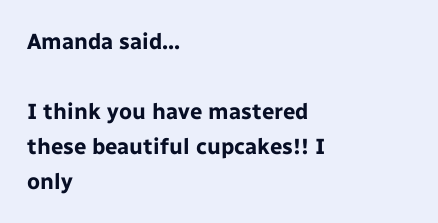Amanda said...

I think you have mastered these beautiful cupcakes!! I only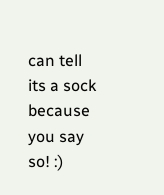can tell its a sock because you say so! :)